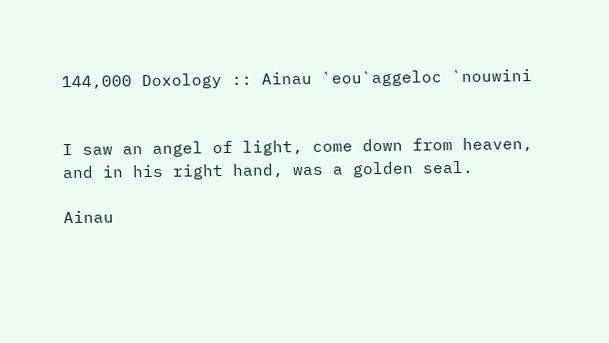144,000 Doxology :: Ainau `eou`aggeloc `nouwini


I saw an angel of light, come down from heaven, and in his right hand, was a golden seal.

Ainau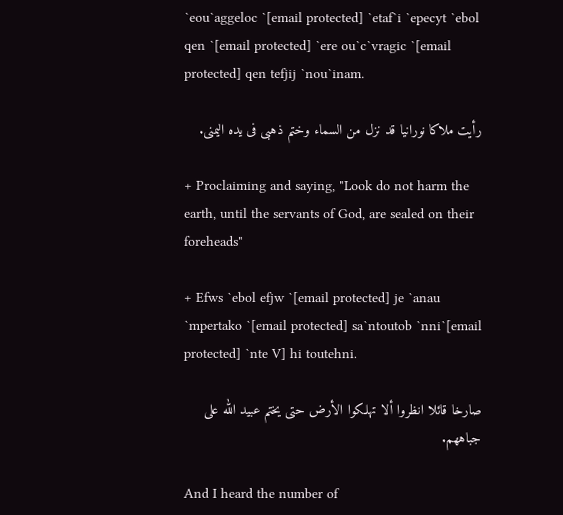`eou`aggeloc `[email protected] `etaf`i `epecyt `ebol qen `[email protected] `ere ou`c`vragic `[email protected] qen tefjij `nou`inam.

رأيت ملاكا نورانيا قد نزل من السماء وختم ذهبى فى يده اليمنى.

+ Proclaiming and saying, "Look do not harm the earth, until the servants of God, are sealed on their foreheads"

+ Efws `ebol efjw `[email protected] je `anau `mpertako `[email protected] sa`ntoutob `nni`[email protected] `nte V] hi toutehni.

صارخا قائلا انظروا ألا تهلكوا الأرض حتى يختم عبيد الله على جباههم.

And I heard the number of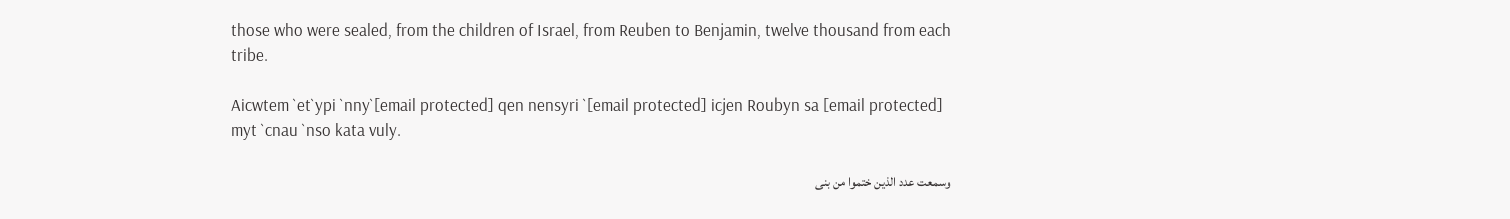those who were sealed, from the children of Israel, from Reuben to Benjamin, twelve thousand from each tribe.

Aicwtem `et`ypi `nny`[email protected] qen nensyri `[email protected] icjen Roubyn sa [email protected] myt `cnau `nso kata vuly.

وسمعت عدد الذين ختموا من بنى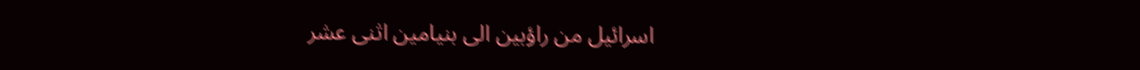اسرائيل من راؤبين الى بنيامين اثنى عشر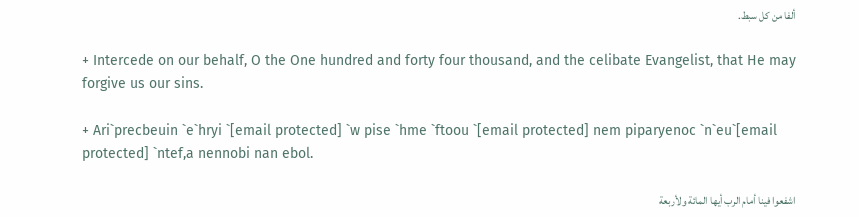ألفا من كل سبط.

+ Intercede on our behalf, O the One hundred and forty four thousand, and the celibate Evangelist, that He may forgive us our sins.

+ Ari`precbeuin `e`hryi `[email protected] `w pise `hme `ftoou `[email protected] nem piparyenoc `n`eu`[email protected] `ntef,a nennobi nan ebol.

اشفعوا فينا أمام الرب أيها المائة ولأربعة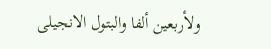ولأربعين ألفا والبتول الانجيلى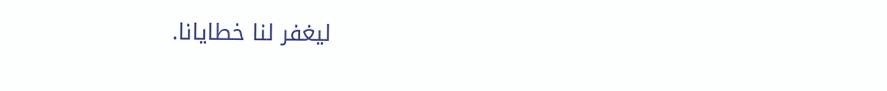ليغفر لنا خطايانا.